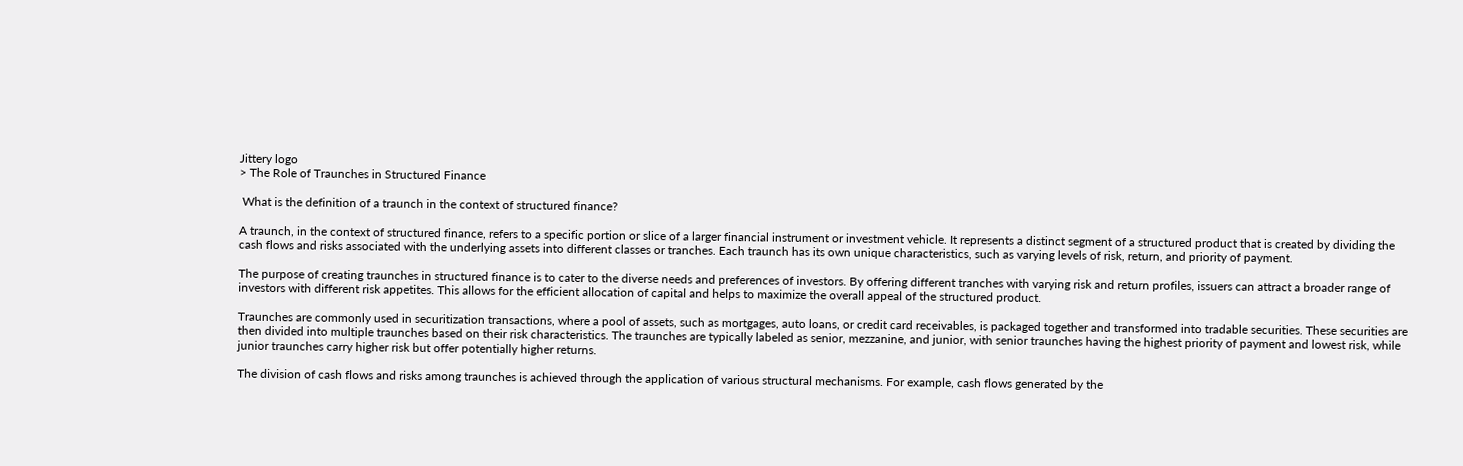Jittery logo
> The Role of Traunches in Structured Finance

 What is the definition of a traunch in the context of structured finance?

A traunch, in the context of structured finance, refers to a specific portion or slice of a larger financial instrument or investment vehicle. It represents a distinct segment of a structured product that is created by dividing the cash flows and risks associated with the underlying assets into different classes or tranches. Each traunch has its own unique characteristics, such as varying levels of risk, return, and priority of payment.

The purpose of creating traunches in structured finance is to cater to the diverse needs and preferences of investors. By offering different tranches with varying risk and return profiles, issuers can attract a broader range of investors with different risk appetites. This allows for the efficient allocation of capital and helps to maximize the overall appeal of the structured product.

Traunches are commonly used in securitization transactions, where a pool of assets, such as mortgages, auto loans, or credit card receivables, is packaged together and transformed into tradable securities. These securities are then divided into multiple traunches based on their risk characteristics. The traunches are typically labeled as senior, mezzanine, and junior, with senior traunches having the highest priority of payment and lowest risk, while junior traunches carry higher risk but offer potentially higher returns.

The division of cash flows and risks among traunches is achieved through the application of various structural mechanisms. For example, cash flows generated by the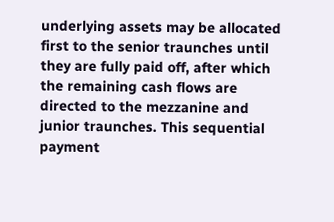underlying assets may be allocated first to the senior traunches until they are fully paid off, after which the remaining cash flows are directed to the mezzanine and junior traunches. This sequential payment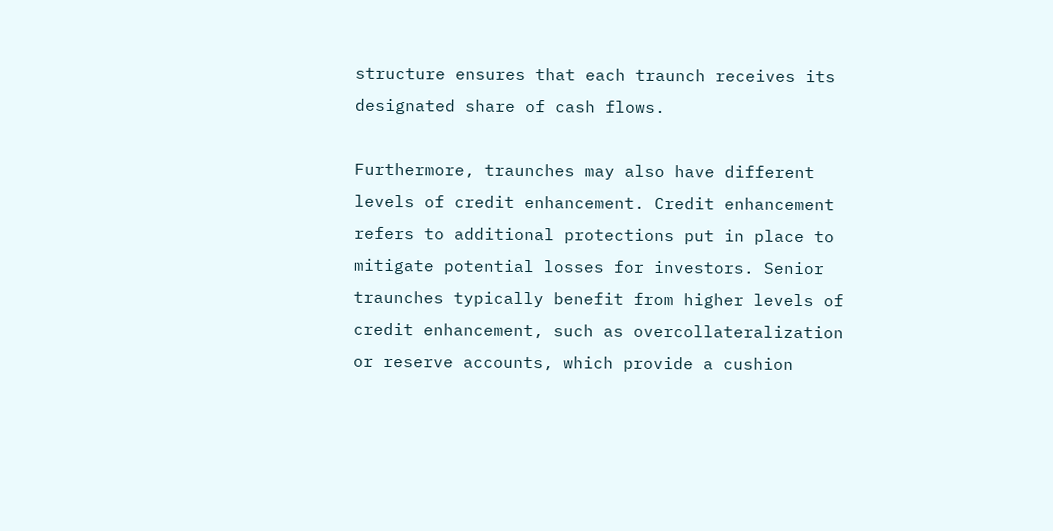structure ensures that each traunch receives its designated share of cash flows.

Furthermore, traunches may also have different levels of credit enhancement. Credit enhancement refers to additional protections put in place to mitigate potential losses for investors. Senior traunches typically benefit from higher levels of credit enhancement, such as overcollateralization or reserve accounts, which provide a cushion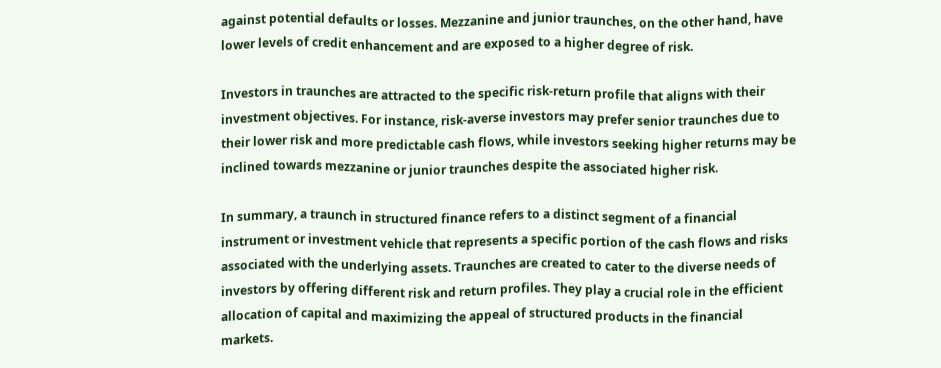against potential defaults or losses. Mezzanine and junior traunches, on the other hand, have lower levels of credit enhancement and are exposed to a higher degree of risk.

Investors in traunches are attracted to the specific risk-return profile that aligns with their investment objectives. For instance, risk-averse investors may prefer senior traunches due to their lower risk and more predictable cash flows, while investors seeking higher returns may be inclined towards mezzanine or junior traunches despite the associated higher risk.

In summary, a traunch in structured finance refers to a distinct segment of a financial instrument or investment vehicle that represents a specific portion of the cash flows and risks associated with the underlying assets. Traunches are created to cater to the diverse needs of investors by offering different risk and return profiles. They play a crucial role in the efficient allocation of capital and maximizing the appeal of structured products in the financial markets.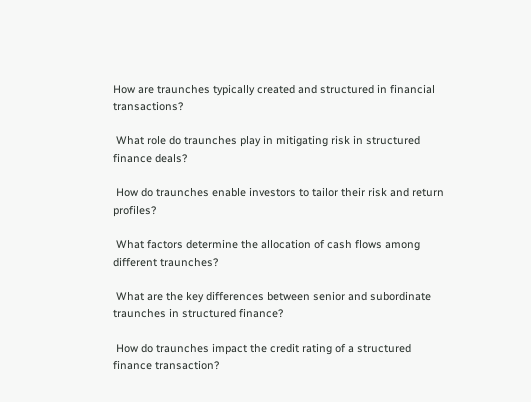How are traunches typically created and structured in financial transactions?

 What role do traunches play in mitigating risk in structured finance deals?

 How do traunches enable investors to tailor their risk and return profiles?

 What factors determine the allocation of cash flows among different traunches?

 What are the key differences between senior and subordinate traunches in structured finance?

 How do traunches impact the credit rating of a structured finance transaction?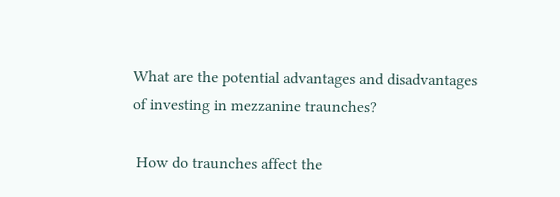What are the potential advantages and disadvantages of investing in mezzanine traunches?

 How do traunches affect the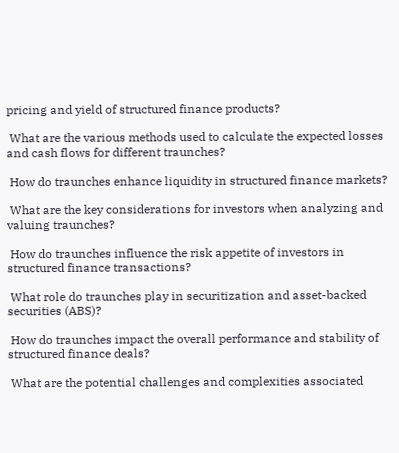pricing and yield of structured finance products?

 What are the various methods used to calculate the expected losses and cash flows for different traunches?

 How do traunches enhance liquidity in structured finance markets?

 What are the key considerations for investors when analyzing and valuing traunches?

 How do traunches influence the risk appetite of investors in structured finance transactions?

 What role do traunches play in securitization and asset-backed securities (ABS)?

 How do traunches impact the overall performance and stability of structured finance deals?

 What are the potential challenges and complexities associated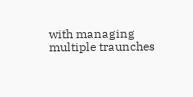with managing multiple traunches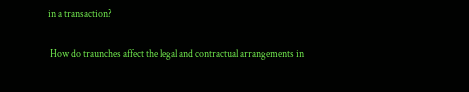in a transaction?

 How do traunches affect the legal and contractual arrangements in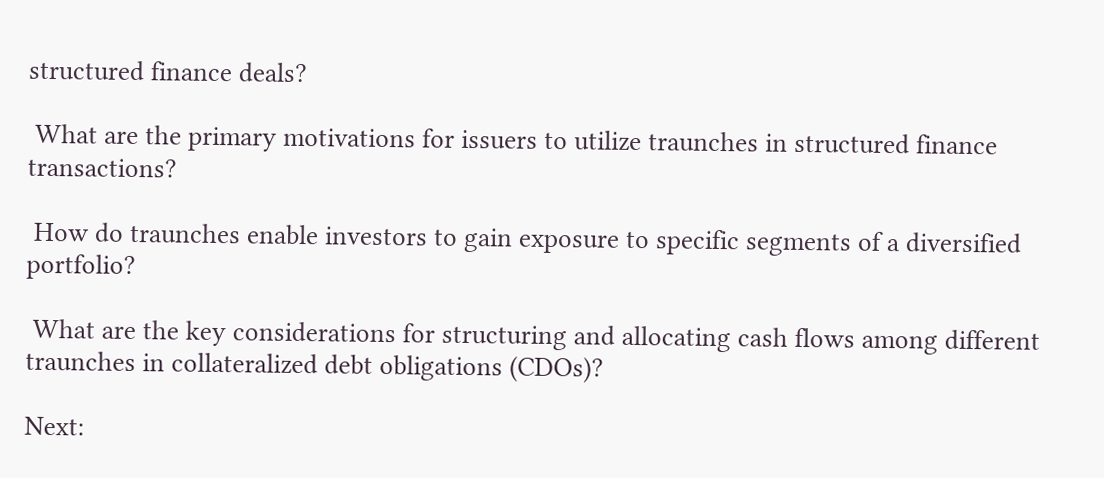structured finance deals?

 What are the primary motivations for issuers to utilize traunches in structured finance transactions?

 How do traunches enable investors to gain exposure to specific segments of a diversified portfolio?

 What are the key considerations for structuring and allocating cash flows among different traunches in collateralized debt obligations (CDOs)?

Next: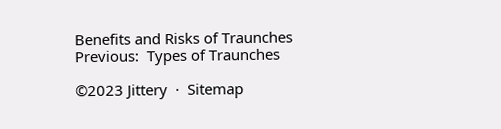Benefits and Risks of Traunches
Previous:  Types of Traunches

©2023 Jittery  ·  Sitemap